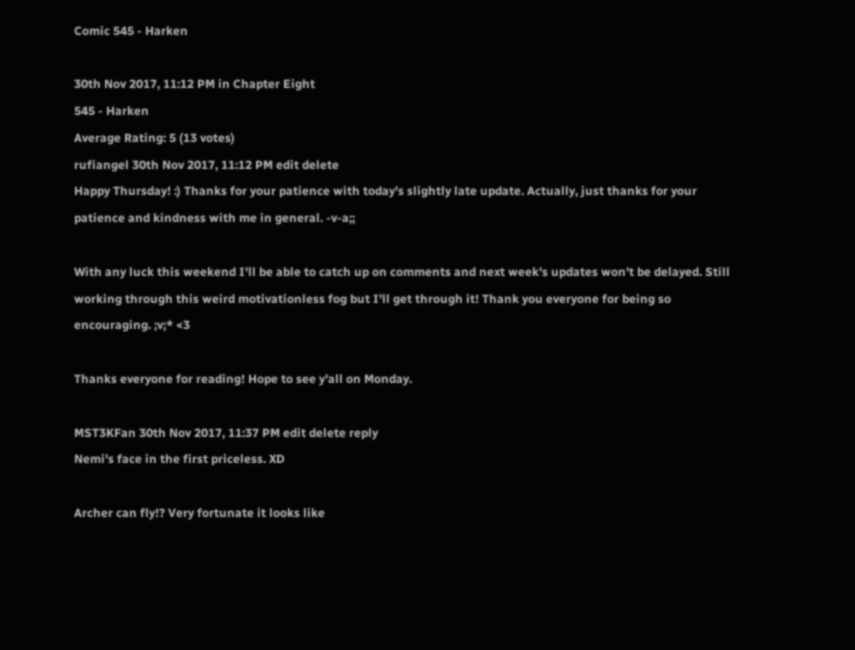Comic 545 - Harken

30th Nov 2017, 11:12 PM in Chapter Eight
545 - Harken
Average Rating: 5 (13 votes)
rufiangel 30th Nov 2017, 11:12 PM edit delete
Happy Thursday! :) Thanks for your patience with today's slightly late update. Actually, just thanks for your patience and kindness with me in general. -v-a;;

With any luck this weekend I'll be able to catch up on comments and next week's updates won't be delayed. Still working through this weird motivationless fog but I'll get through it! Thank you everyone for being so encouraging. ;v;* <3

Thanks everyone for reading! Hope to see y'all on Monday.

MST3KFan 30th Nov 2017, 11:37 PM edit delete reply
Nemi's face in the first priceless. XD

Archer can fly!? Very fortunate it looks like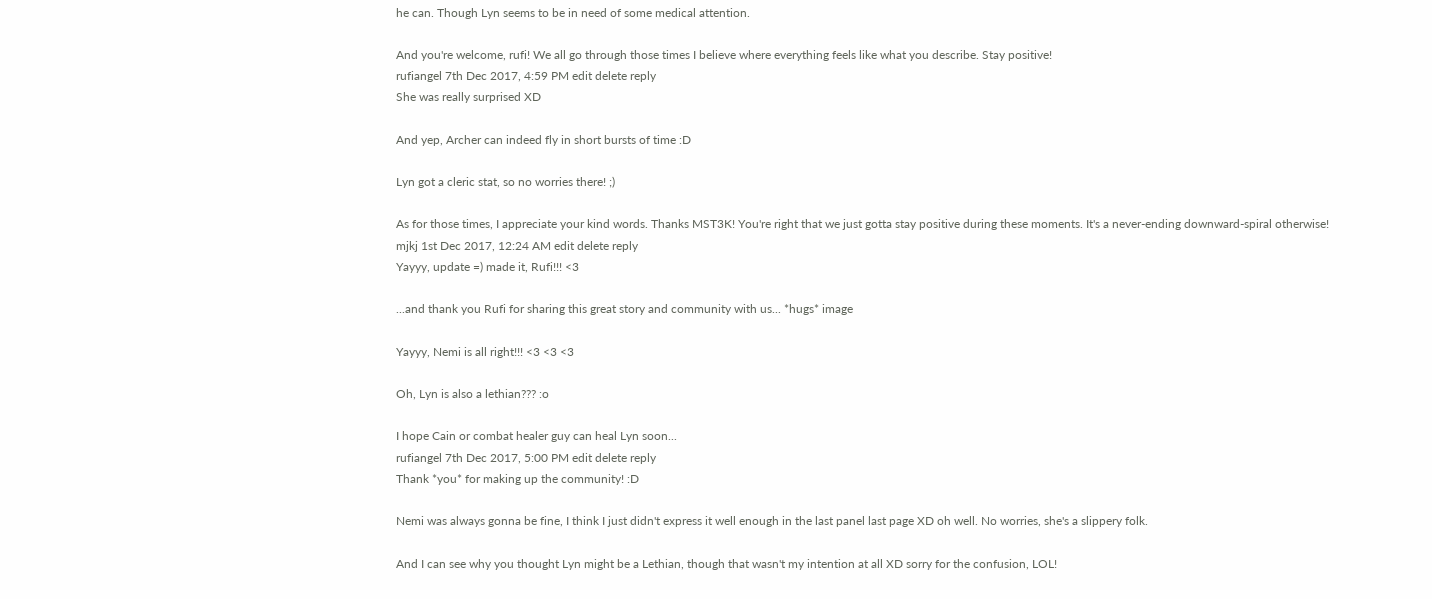he can. Though Lyn seems to be in need of some medical attention.

And you're welcome, rufi! We all go through those times I believe where everything feels like what you describe. Stay positive!
rufiangel 7th Dec 2017, 4:59 PM edit delete reply
She was really surprised XD

And yep, Archer can indeed fly in short bursts of time :D

Lyn got a cleric stat, so no worries there! ;)

As for those times, I appreciate your kind words. Thanks MST3K! You're right that we just gotta stay positive during these moments. It's a never-ending downward-spiral otherwise!
mjkj 1st Dec 2017, 12:24 AM edit delete reply
Yayyy, update =) made it, Rufi!!! <3

...and thank you Rufi for sharing this great story and community with us... *hugs* image

Yayyy, Nemi is all right!!! <3 <3 <3

Oh, Lyn is also a lethian??? :o

I hope Cain or combat healer guy can heal Lyn soon...
rufiangel 7th Dec 2017, 5:00 PM edit delete reply
Thank *you* for making up the community! :D

Nemi was always gonna be fine, I think I just didn't express it well enough in the last panel last page XD oh well. No worries, she's a slippery folk.

And I can see why you thought Lyn might be a Lethian, though that wasn't my intention at all XD sorry for the confusion, LOL!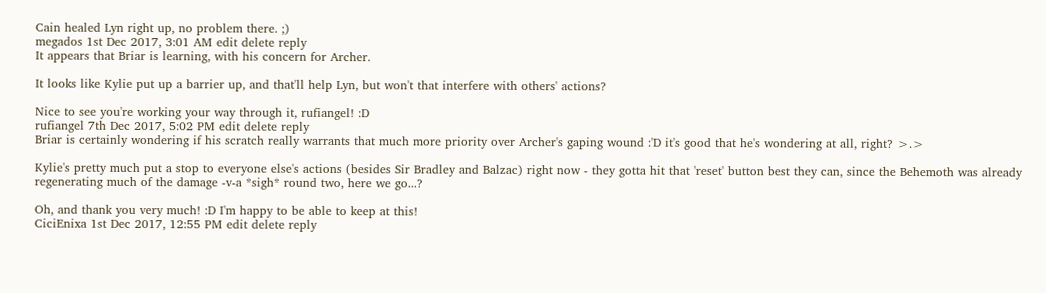Cain healed Lyn right up, no problem there. ;)
megados 1st Dec 2017, 3:01 AM edit delete reply
It appears that Briar is learning, with his concern for Archer.

It looks like Kylie put up a barrier up, and that'll help Lyn, but won't that interfere with others' actions?

Nice to see you're working your way through it, rufiangel! :D
rufiangel 7th Dec 2017, 5:02 PM edit delete reply
Briar is certainly wondering if his scratch really warrants that much more priority over Archer's gaping wound :'D it's good that he's wondering at all, right? >.>

Kylie's pretty much put a stop to everyone else's actions (besides Sir Bradley and Balzac) right now - they gotta hit that 'reset' button best they can, since the Behemoth was already regenerating much of the damage -v-a *sigh* round two, here we go...?

Oh, and thank you very much! :D I'm happy to be able to keep at this!
CiciEnixa 1st Dec 2017, 12:55 PM edit delete reply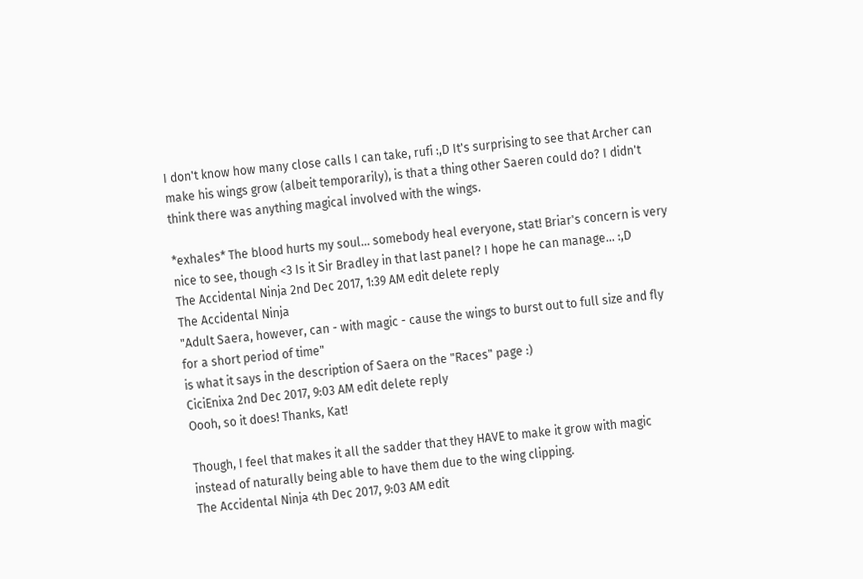I don't know how many close calls I can take, rufi :,D It's surprising to see that Archer can make his wings grow (albeit temporarily), is that a thing other Saeren could do? I didn't think there was anything magical involved with the wings.

*exhales* The blood hurts my soul... somebody heal everyone, stat! Briar's concern is very nice to see, though <3 Is it Sir Bradley in that last panel? I hope he can manage... :,D
The Accidental Ninja 2nd Dec 2017, 1:39 AM edit delete reply
The Accidental Ninja
"Adult Saera, however, can - with magic - cause the wings to burst out to full size and fly for a short period of time"
is what it says in the description of Saera on the "Races" page :)
CiciEnixa 2nd Dec 2017, 9:03 AM edit delete reply
Oooh, so it does! Thanks, Kat!

Though, I feel that makes it all the sadder that they HAVE to make it grow with magic instead of naturally being able to have them due to the wing clipping.
The Accidental Ninja 4th Dec 2017, 9:03 AM edit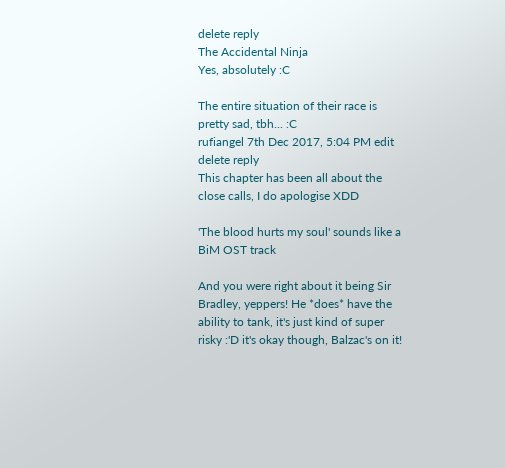delete reply
The Accidental Ninja
Yes, absolutely :C

The entire situation of their race is pretty sad, tbh... :C
rufiangel 7th Dec 2017, 5:04 PM edit delete reply
This chapter has been all about the close calls, I do apologise XDD

'The blood hurts my soul' sounds like a BiM OST track

And you were right about it being Sir Bradley, yeppers! He *does* have the ability to tank, it's just kind of super risky :'D it's okay though, Balzac's on it!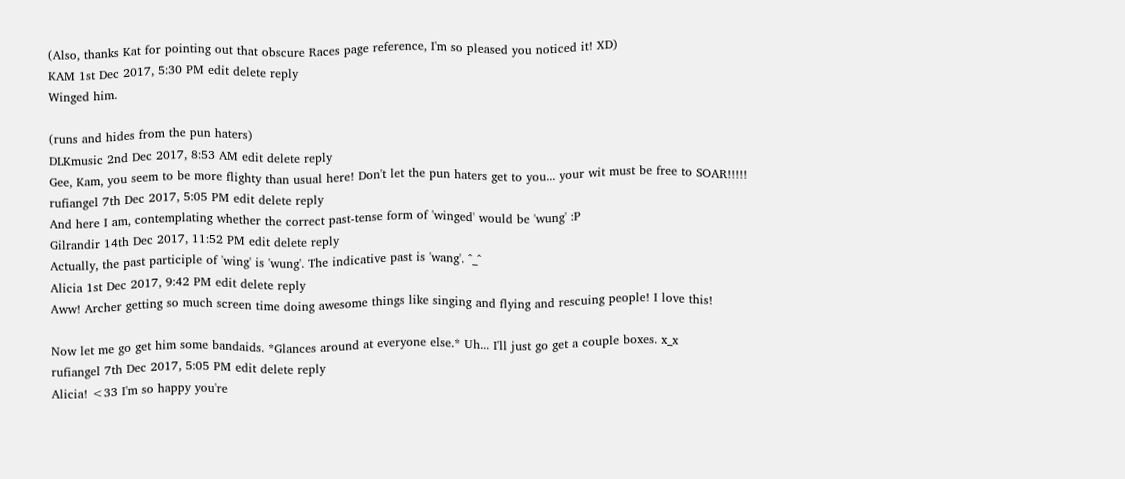(Also, thanks Kat for pointing out that obscure Races page reference, I'm so pleased you noticed it! XD)
KAM 1st Dec 2017, 5:30 PM edit delete reply
Winged him.

(runs and hides from the pun haters)
DLKmusic 2nd Dec 2017, 8:53 AM edit delete reply
Gee, Kam, you seem to be more flighty than usual here! Don't let the pun haters get to you... your wit must be free to SOAR!!!!!
rufiangel 7th Dec 2017, 5:05 PM edit delete reply
And here I am, contemplating whether the correct past-tense form of 'winged' would be 'wung' :P
Gilrandir 14th Dec 2017, 11:52 PM edit delete reply
Actually, the past participle of 'wing' is 'wung'. The indicative past is 'wang'. ^_^
Alicia 1st Dec 2017, 9:42 PM edit delete reply
Aww! Archer getting so much screen time doing awesome things like singing and flying and rescuing people! I love this!

Now let me go get him some bandaids. *Glances around at everyone else.* Uh... I'll just go get a couple boxes. x_x
rufiangel 7th Dec 2017, 5:05 PM edit delete reply
Alicia! <33 I'm so happy you're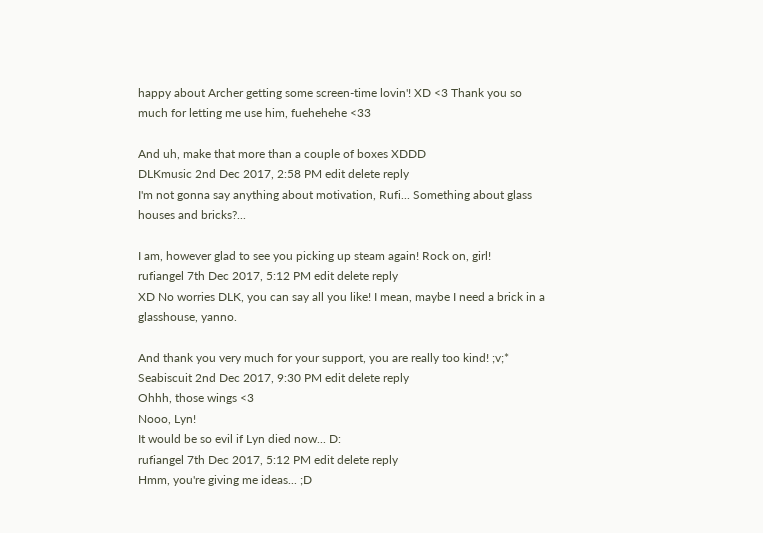happy about Archer getting some screen-time lovin'! XD <3 Thank you so much for letting me use him, fuehehehe <33

And uh, make that more than a couple of boxes XDDD
DLKmusic 2nd Dec 2017, 2:58 PM edit delete reply
I'm not gonna say anything about motivation, Rufi... Something about glass houses and bricks?...

I am, however glad to see you picking up steam again! Rock on, girl!
rufiangel 7th Dec 2017, 5:12 PM edit delete reply
XD No worries DLK, you can say all you like! I mean, maybe I need a brick in a glasshouse, yanno.

And thank you very much for your support, you are really too kind! ;v;*
Seabiscuit 2nd Dec 2017, 9:30 PM edit delete reply
Ohhh, those wings <3
Nooo, Lyn!
It would be so evil if Lyn died now... D:
rufiangel 7th Dec 2017, 5:12 PM edit delete reply
Hmm, you're giving me ideas... ;D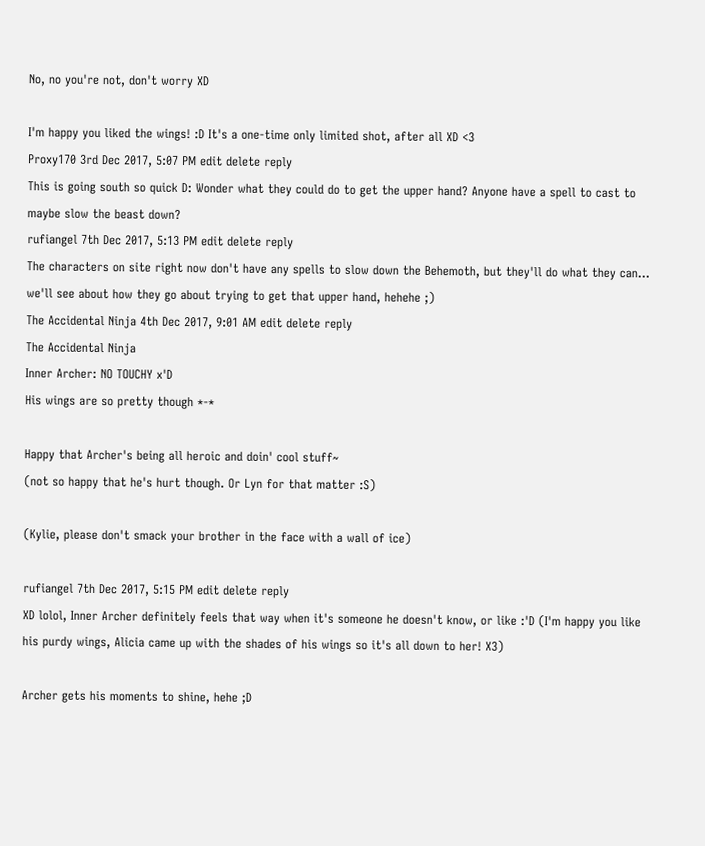No, no you're not, don't worry XD

I'm happy you liked the wings! :D It's a one-time only limited shot, after all XD <3
Proxy170 3rd Dec 2017, 5:07 PM edit delete reply
This is going south so quick D: Wonder what they could do to get the upper hand? Anyone have a spell to cast to maybe slow the beast down?
rufiangel 7th Dec 2017, 5:13 PM edit delete reply
The characters on site right now don't have any spells to slow down the Behemoth, but they'll do what they can... we'll see about how they go about trying to get that upper hand, hehehe ;)
The Accidental Ninja 4th Dec 2017, 9:01 AM edit delete reply
The Accidental Ninja
Inner Archer: NO TOUCHY x'D
His wings are so pretty though *-*

Happy that Archer's being all heroic and doin' cool stuff~
(not so happy that he's hurt though. Or Lyn for that matter :S)

(Kylie, please don't smack your brother in the face with a wall of ice)

rufiangel 7th Dec 2017, 5:15 PM edit delete reply
XD lolol, Inner Archer definitely feels that way when it's someone he doesn't know, or like :'D (I'm happy you like his purdy wings, Alicia came up with the shades of his wings so it's all down to her! X3)

Archer gets his moments to shine, hehe ;D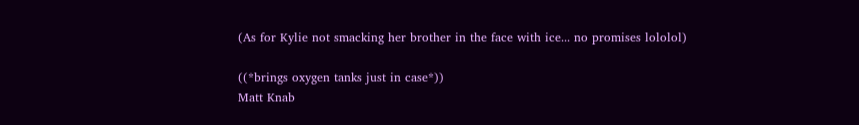(As for Kylie not smacking her brother in the face with ice... no promises lololol)

((*brings oxygen tanks just in case*))
Matt Knab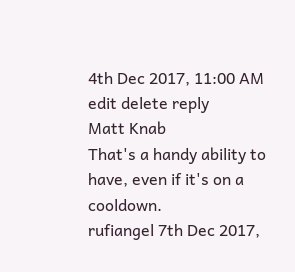4th Dec 2017, 11:00 AM edit delete reply
Matt Knab
That's a handy ability to have, even if it's on a cooldown.
rufiangel 7th Dec 2017,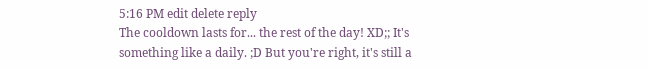5:16 PM edit delete reply
The cooldown lasts for... the rest of the day! XD;; It's something like a daily. ;D But you're right, it's still a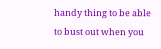handy thing to be able to bust out when you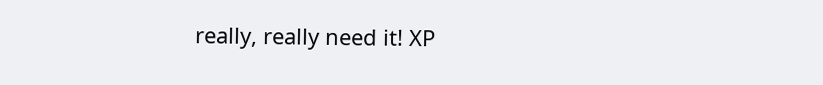really, really need it! XP